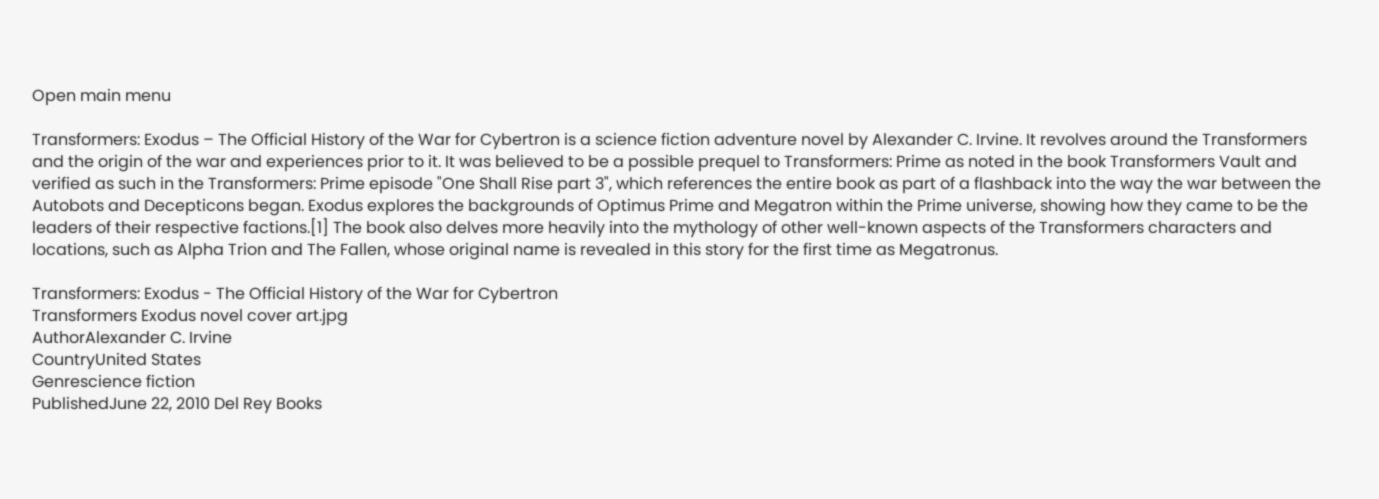Open main menu

Transformers: Exodus – The Official History of the War for Cybertron is a science fiction adventure novel by Alexander C. Irvine. It revolves around the Transformers and the origin of the war and experiences prior to it. It was believed to be a possible prequel to Transformers: Prime as noted in the book Transformers Vault and verified as such in the Transformers: Prime episode "One Shall Rise part 3", which references the entire book as part of a flashback into the way the war between the Autobots and Decepticons began. Exodus explores the backgrounds of Optimus Prime and Megatron within the Prime universe, showing how they came to be the leaders of their respective factions.[1] The book also delves more heavily into the mythology of other well-known aspects of the Transformers characters and locations, such as Alpha Trion and The Fallen, whose original name is revealed in this story for the first time as Megatronus.

Transformers: Exodus - The Official History of the War for Cybertron
Transformers Exodus novel cover art.jpg
AuthorAlexander C. Irvine
CountryUnited States
Genrescience fiction
PublishedJune 22, 2010 Del Rey Books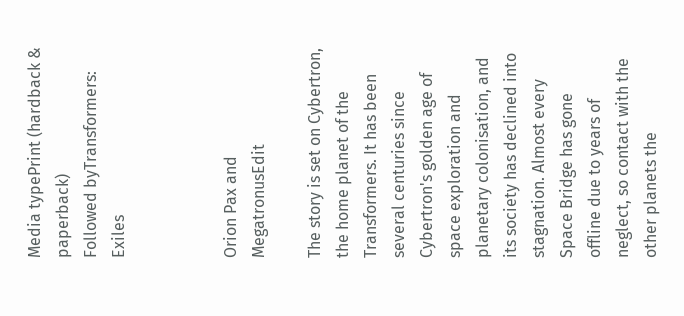Media typePrint (hardback & paperback)
Followed byTransformers: Exiles



Orion Pax and MegatronusEdit

The story is set on Cybertron, the home planet of the Transformers. It has been several centuries since Cybertron's golden age of space exploration and planetary colonisation, and its society has declined into stagnation. Almost every Space Bridge has gone offline due to years of neglect, so contact with the other planets the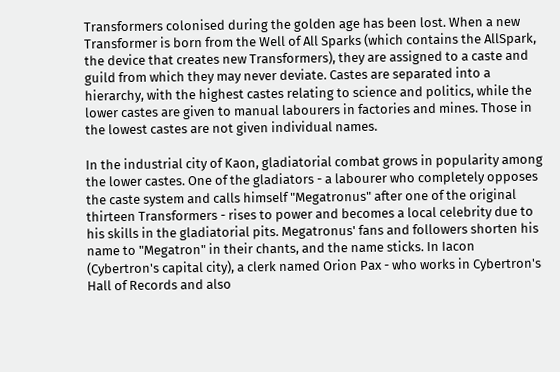Transformers colonised during the golden age has been lost. When a new Transformer is born from the Well of All Sparks (which contains the AllSpark, the device that creates new Transformers), they are assigned to a caste and guild from which they may never deviate. Castes are separated into a hierarchy, with the highest castes relating to science and politics, while the lower castes are given to manual labourers in factories and mines. Those in the lowest castes are not given individual names.

In the industrial city of Kaon, gladiatorial combat grows in popularity among the lower castes. One of the gladiators - a labourer who completely opposes the caste system and calls himself "Megatronus" after one of the original thirteen Transformers - rises to power and becomes a local celebrity due to his skills in the gladiatorial pits. Megatronus' fans and followers shorten his name to "Megatron" in their chants, and the name sticks. In Iacon (Cybertron's capital city), a clerk named Orion Pax - who works in Cybertron's Hall of Records and also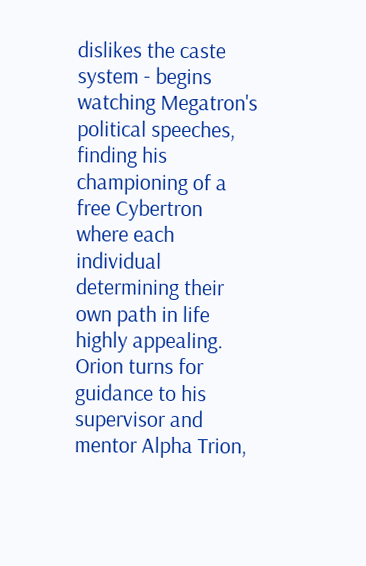dislikes the caste system - begins watching Megatron's political speeches, finding his championing of a free Cybertron where each individual determining their own path in life highly appealing. Orion turns for guidance to his supervisor and mentor Alpha Trion,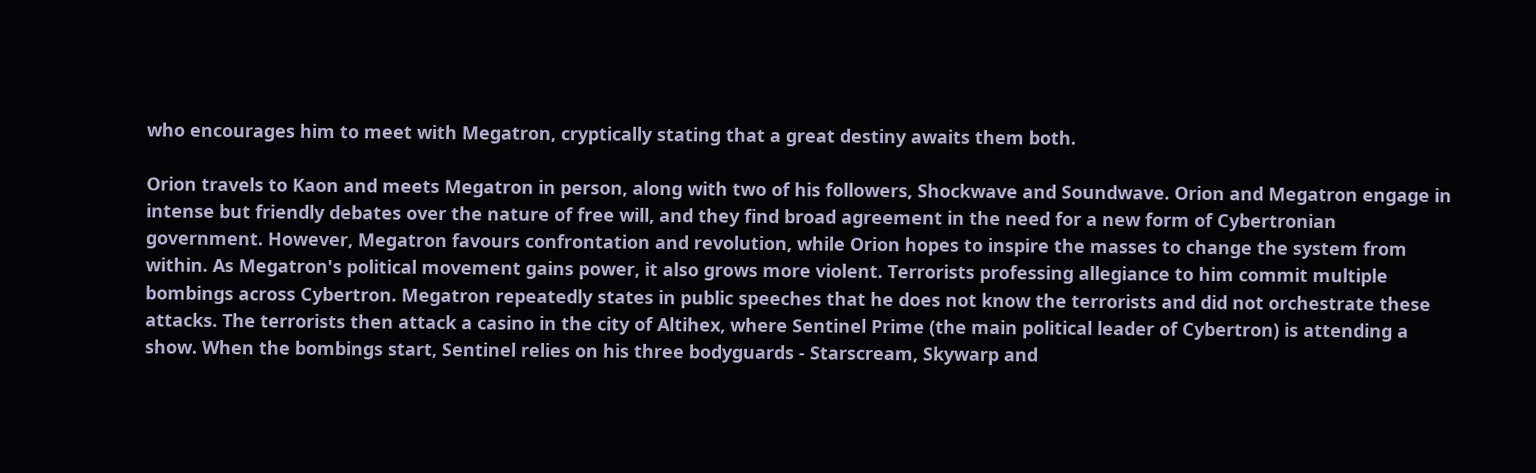who encourages him to meet with Megatron, cryptically stating that a great destiny awaits them both.

Orion travels to Kaon and meets Megatron in person, along with two of his followers, Shockwave and Soundwave. Orion and Megatron engage in intense but friendly debates over the nature of free will, and they find broad agreement in the need for a new form of Cybertronian government. However, Megatron favours confrontation and revolution, while Orion hopes to inspire the masses to change the system from within. As Megatron's political movement gains power, it also grows more violent. Terrorists professing allegiance to him commit multiple bombings across Cybertron. Megatron repeatedly states in public speeches that he does not know the terrorists and did not orchestrate these attacks. The terrorists then attack a casino in the city of Altihex, where Sentinel Prime (the main political leader of Cybertron) is attending a show. When the bombings start, Sentinel relies on his three bodyguards - Starscream, Skywarp and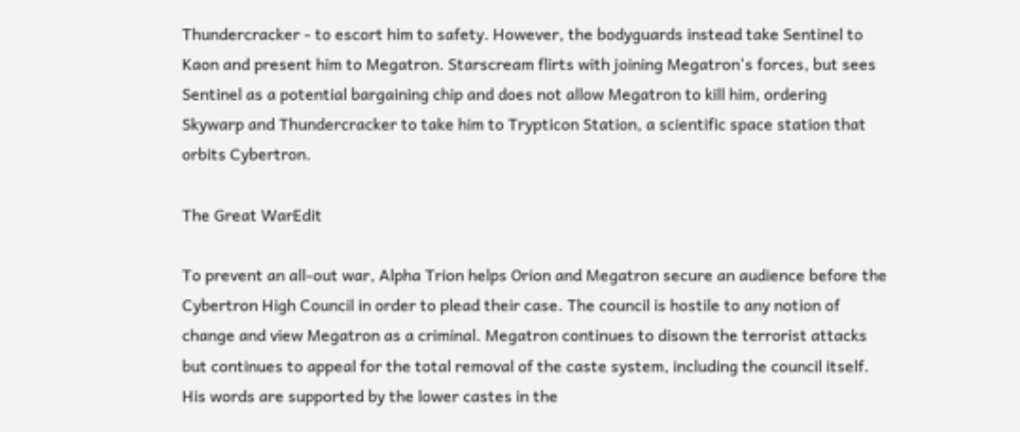Thundercracker - to escort him to safety. However, the bodyguards instead take Sentinel to Kaon and present him to Megatron. Starscream flirts with joining Megatron's forces, but sees Sentinel as a potential bargaining chip and does not allow Megatron to kill him, ordering Skywarp and Thundercracker to take him to Trypticon Station, a scientific space station that orbits Cybertron.

The Great WarEdit

To prevent an all-out war, Alpha Trion helps Orion and Megatron secure an audience before the Cybertron High Council in order to plead their case. The council is hostile to any notion of change and view Megatron as a criminal. Megatron continues to disown the terrorist attacks but continues to appeal for the total removal of the caste system, including the council itself. His words are supported by the lower castes in the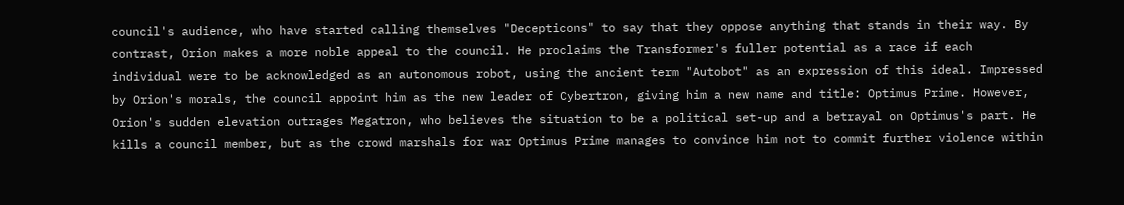council's audience, who have started calling themselves "Decepticons" to say that they oppose anything that stands in their way. By contrast, Orion makes a more noble appeal to the council. He proclaims the Transformer's fuller potential as a race if each individual were to be acknowledged as an autonomous robot, using the ancient term "Autobot" as an expression of this ideal. Impressed by Orion's morals, the council appoint him as the new leader of Cybertron, giving him a new name and title: Optimus Prime. However, Orion's sudden elevation outrages Megatron, who believes the situation to be a political set-up and a betrayal on Optimus's part. He kills a council member, but as the crowd marshals for war Optimus Prime manages to convince him not to commit further violence within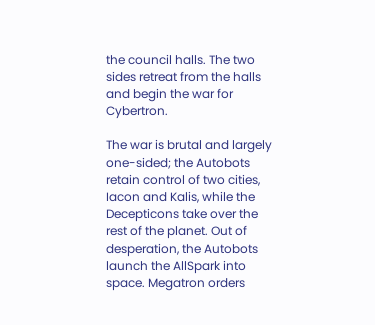the council halls. The two sides retreat from the halls and begin the war for Cybertron.

The war is brutal and largely one-sided; the Autobots retain control of two cities, Iacon and Kalis, while the Decepticons take over the rest of the planet. Out of desperation, the Autobots launch the AllSpark into space. Megatron orders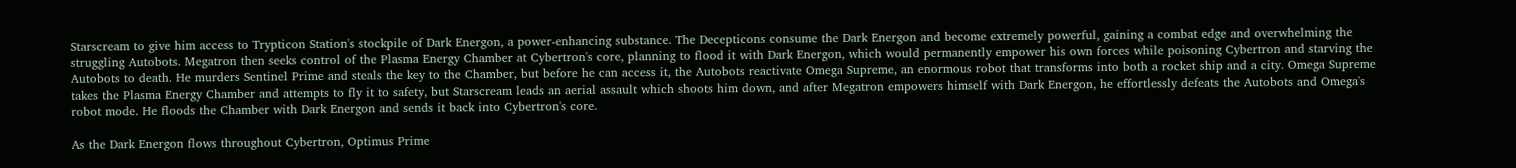Starscream to give him access to Trypticon Station's stockpile of Dark Energon, a power-enhancing substance. The Decepticons consume the Dark Energon and become extremely powerful, gaining a combat edge and overwhelming the struggling Autobots. Megatron then seeks control of the Plasma Energy Chamber at Cybertron's core, planning to flood it with Dark Energon, which would permanently empower his own forces while poisoning Cybertron and starving the Autobots to death. He murders Sentinel Prime and steals the key to the Chamber, but before he can access it, the Autobots reactivate Omega Supreme, an enormous robot that transforms into both a rocket ship and a city. Omega Supreme takes the Plasma Energy Chamber and attempts to fly it to safety, but Starscream leads an aerial assault which shoots him down, and after Megatron empowers himself with Dark Energon, he effortlessly defeats the Autobots and Omega's robot mode. He floods the Chamber with Dark Energon and sends it back into Cybertron's core.

As the Dark Energon flows throughout Cybertron, Optimus Prime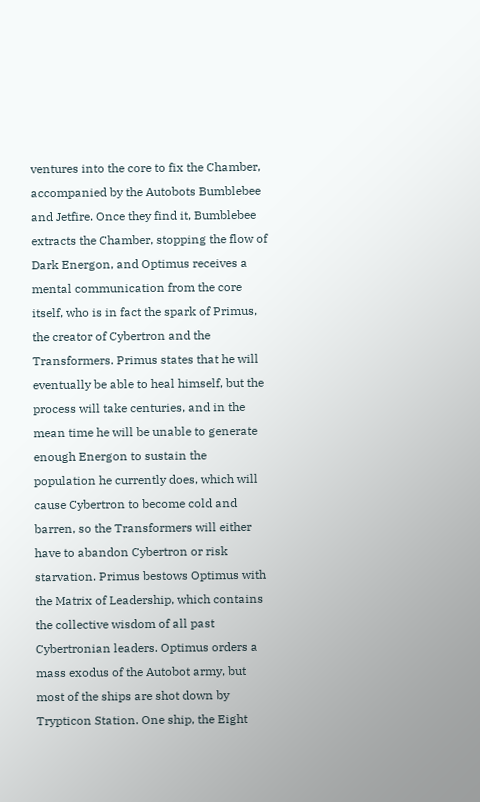ventures into the core to fix the Chamber, accompanied by the Autobots Bumblebee and Jetfire. Once they find it, Bumblebee extracts the Chamber, stopping the flow of Dark Energon, and Optimus receives a mental communication from the core itself, who is in fact the spark of Primus, the creator of Cybertron and the Transformers. Primus states that he will eventually be able to heal himself, but the process will take centuries, and in the mean time he will be unable to generate enough Energon to sustain the population he currently does, which will cause Cybertron to become cold and barren, so the Transformers will either have to abandon Cybertron or risk starvation. Primus bestows Optimus with the Matrix of Leadership, which contains the collective wisdom of all past Cybertronian leaders. Optimus orders a mass exodus of the Autobot army, but most of the ships are shot down by Trypticon Station. One ship, the Eight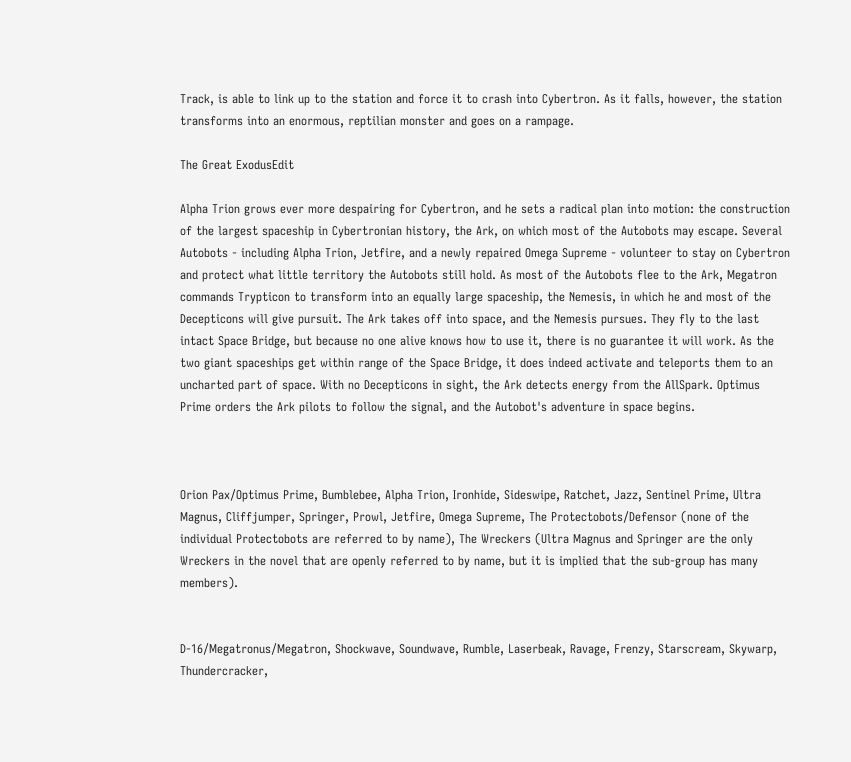Track, is able to link up to the station and force it to crash into Cybertron. As it falls, however, the station transforms into an enormous, reptilian monster and goes on a rampage.

The Great ExodusEdit

Alpha Trion grows ever more despairing for Cybertron, and he sets a radical plan into motion: the construction of the largest spaceship in Cybertronian history, the Ark, on which most of the Autobots may escape. Several Autobots - including Alpha Trion, Jetfire, and a newly repaired Omega Supreme - volunteer to stay on Cybertron and protect what little territory the Autobots still hold. As most of the Autobots flee to the Ark, Megatron commands Trypticon to transform into an equally large spaceship, the Nemesis, in which he and most of the Decepticons will give pursuit. The Ark takes off into space, and the Nemesis pursues. They fly to the last intact Space Bridge, but because no one alive knows how to use it, there is no guarantee it will work. As the two giant spaceships get within range of the Space Bridge, it does indeed activate and teleports them to an uncharted part of space. With no Decepticons in sight, the Ark detects energy from the AllSpark. Optimus Prime orders the Ark pilots to follow the signal, and the Autobot's adventure in space begins.



Orion Pax/Optimus Prime, Bumblebee, Alpha Trion, Ironhide, Sideswipe, Ratchet, Jazz, Sentinel Prime, Ultra Magnus, Cliffjumper, Springer, Prowl, Jetfire, Omega Supreme, The Protectobots/Defensor (none of the individual Protectobots are referred to by name), The Wreckers (Ultra Magnus and Springer are the only Wreckers in the novel that are openly referred to by name, but it is implied that the sub-group has many members).


D-16/Megatronus/Megatron, Shockwave, Soundwave, Rumble, Laserbeak, Ravage, Frenzy, Starscream, Skywarp, Thundercracker,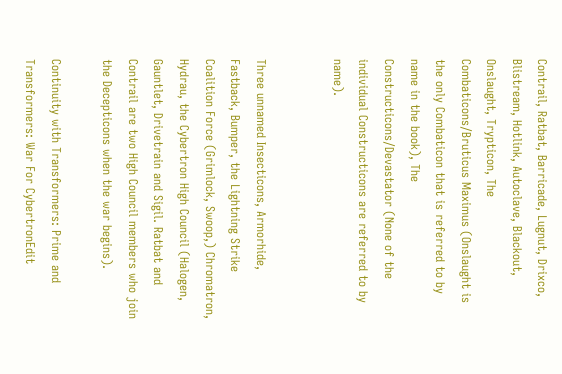Contrail, Ratbat, Barricade, Lugnut, Drixco, Blistream, Hotlink, Autoclave, Blackout, Onslaught, Trypticon, The Combaticons/Bruticus Maximus (Onslaught is the only Combaticon that is referred to by name in the book), The Constructicons/Devastator (None of the individual Constructicons are referred to by name).


Three unnamed Insecticons, Armorhide, Fastback, Bumper, the Lightning Strike Coalition Force (Grimlock, Swoop,) Chromatron, Hydrau, the Cybertron High Council (Halogen, Gauntlet, Drivetrain and Sigil. Ratbat and Contrail are two High Council members who join the Decepticons when the war begins).

Continuity with Transformers: Prime and Transformers: War For CybertronEdit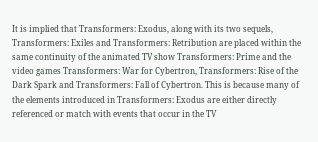It is implied that Transformers: Exodus, along with its two sequels, Transformers: Exiles and Transformers: Retribution are placed within the same continuity of the animated TV show Transformers: Prime and the video games Transformers: War for Cybertron, Transformers: Rise of the Dark Spark and Transformers: Fall of Cybertron. This is because many of the elements introduced in Transformers: Exodus are either directly referenced or match with events that occur in the TV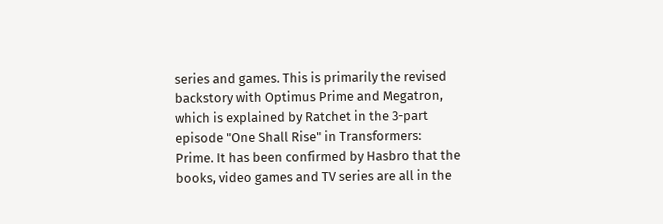series and games. This is primarily the revised backstory with Optimus Prime and Megatron, which is explained by Ratchet in the 3-part episode "One Shall Rise" in Transformers: Prime. It has been confirmed by Hasbro that the books, video games and TV series are all in the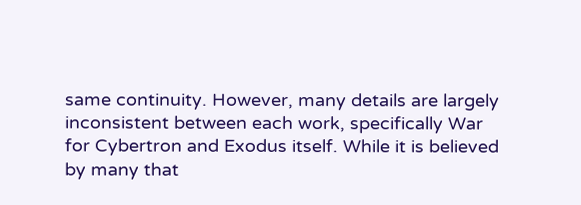same continuity. However, many details are largely inconsistent between each work, specifically War for Cybertron and Exodus itself. While it is believed by many that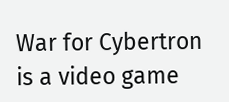War for Cybertron is a video game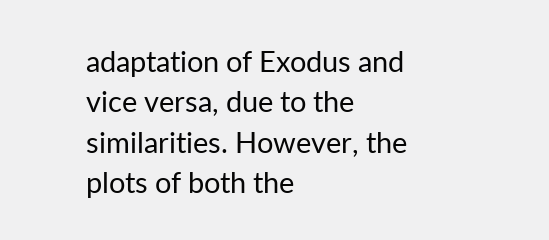adaptation of Exodus and vice versa, due to the similarities. However, the plots of both the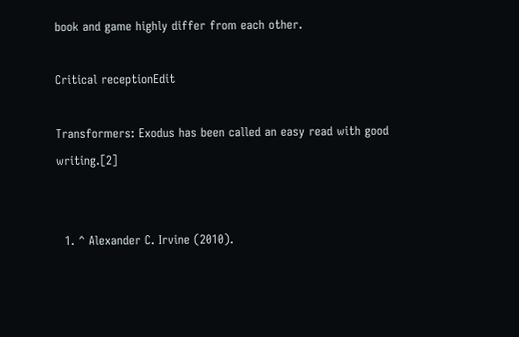book and game highly differ from each other.

Critical receptionEdit

Transformers: Exodus has been called an easy read with good writing.[2]


  1. ^ Alexander C. Irvine (2010).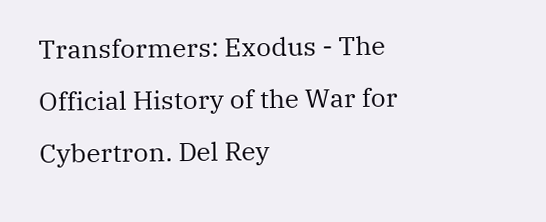Transformers: Exodus - The Official History of the War for Cybertron. Del Rey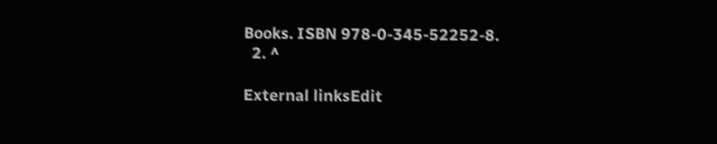Books. ISBN 978-0-345-52252-8.
  2. ^

External linksEdit